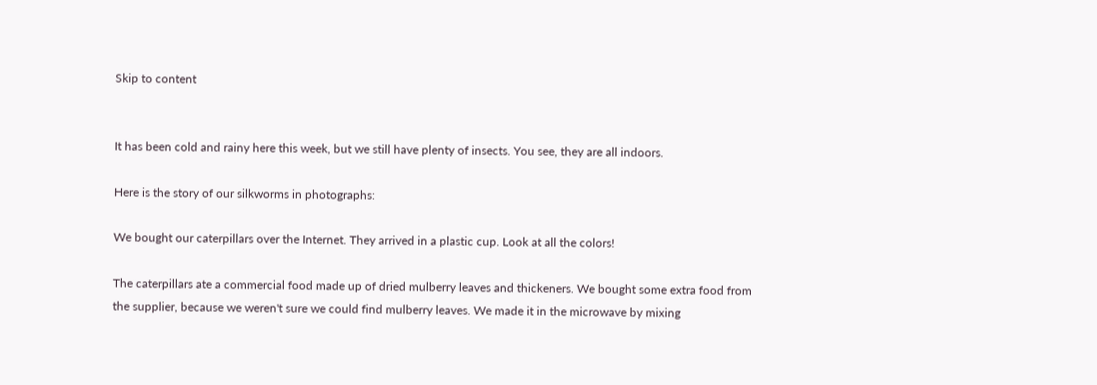Skip to content


It has been cold and rainy here this week, but we still have plenty of insects. You see, they are all indoors.

Here is the story of our silkworms in photographs:

We bought our caterpillars over the Internet. They arrived in a plastic cup. Look at all the colors!

The caterpillars ate a commercial food made up of dried mulberry leaves and thickeners. We bought some extra food from the supplier, because we weren't sure we could find mulberry leaves. We made it in the microwave by mixing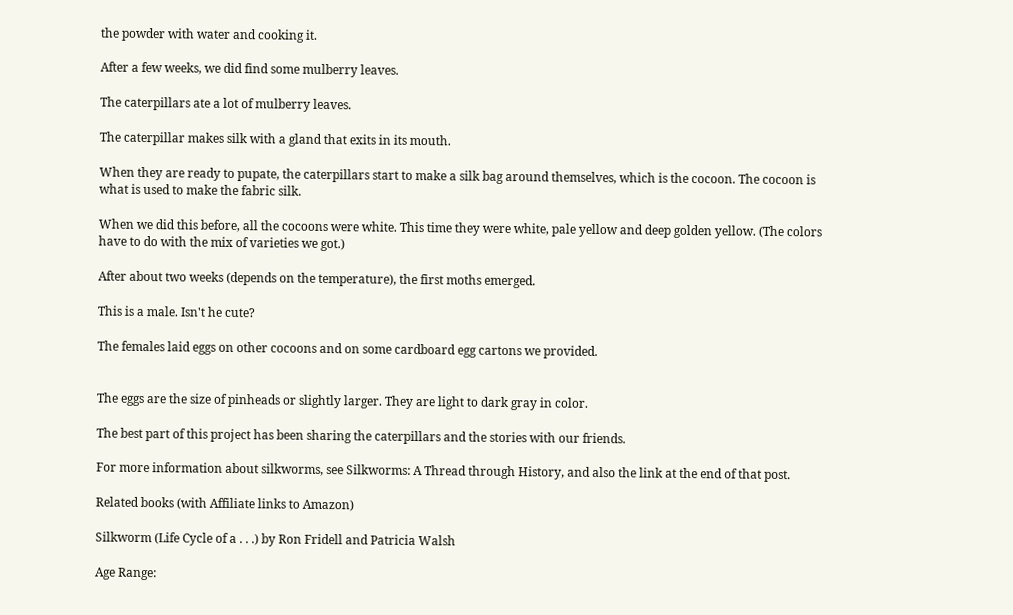the powder with water and cooking it.

After a few weeks, we did find some mulberry leaves.

The caterpillars ate a lot of mulberry leaves.

The caterpillar makes silk with a gland that exits in its mouth.

When they are ready to pupate, the caterpillars start to make a silk bag around themselves, which is the cocoon. The cocoon is what is used to make the fabric silk.

When we did this before, all the cocoons were white. This time they were white, pale yellow and deep golden yellow. (The colors have to do with the mix of varieties we got.)

After about two weeks (depends on the temperature), the first moths emerged.

This is a male. Isn't he cute?

The females laid eggs on other cocoons and on some cardboard egg cartons we provided.


The eggs are the size of pinheads or slightly larger. They are light to dark gray in color.

The best part of this project has been sharing the caterpillars and the stories with our friends.

For more information about silkworms, see Silkworms: A Thread through History, and also the link at the end of that post.

Related books (with Affiliate links to Amazon)

Silkworm (Life Cycle of a . . .) by Ron Fridell and Patricia Walsh

Age Range: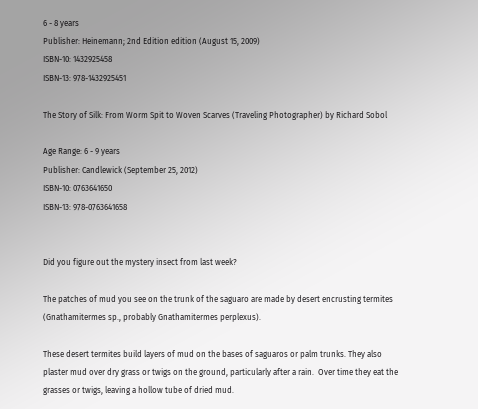6 - 8 years
Publisher: Heinemann; 2nd Edition edition (August 15, 2009)
ISBN-10: 1432925458
ISBN-13: 978-1432925451

The Story of Silk: From Worm Spit to Woven Scarves (Traveling Photographer) by Richard Sobol

Age Range: 6 - 9 years
Publisher: Candlewick (September 25, 2012)
ISBN-10: 0763641650
ISBN-13: 978-0763641658


Did you figure out the mystery insect from last week?

The patches of mud you see on the trunk of the saguaro are made by desert encrusting termites (Gnathamitermes sp., probably Gnathamitermes perplexus).

These desert termites build layers of mud on the bases of saguaros or palm trunks. They also plaster mud over dry grass or twigs on the ground, particularly after a rain.  Over time they eat the grasses or twigs, leaving a hollow tube of dried mud.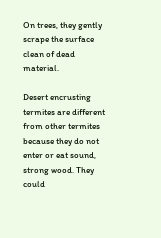On trees, they gently scrape the surface clean of dead material.

Desert encrusting termites are different from other termites because they do not enter or eat sound, strong wood. They could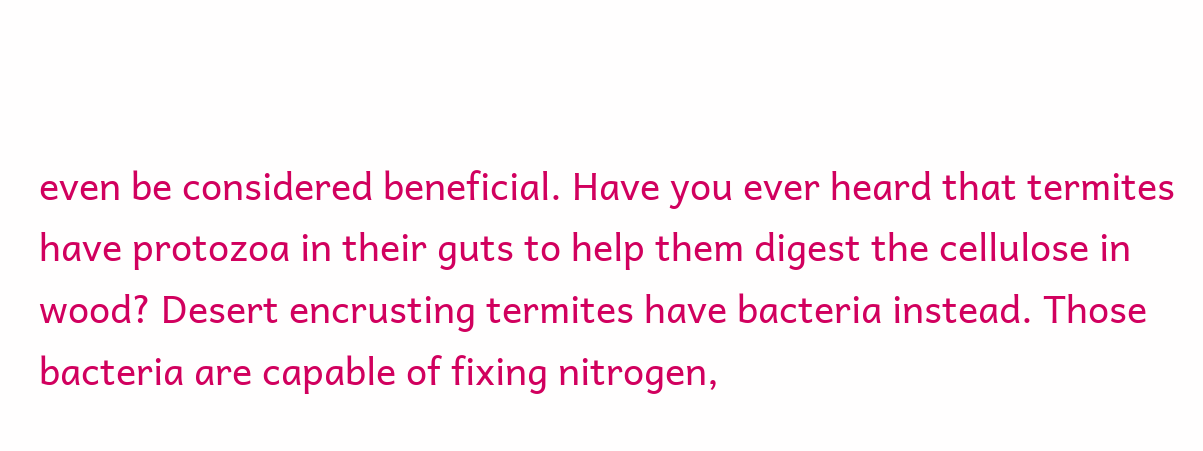even be considered beneficial. Have you ever heard that termites have protozoa in their guts to help them digest the cellulose in wood? Desert encrusting termites have bacteria instead. Those bacteria are capable of fixing nitrogen,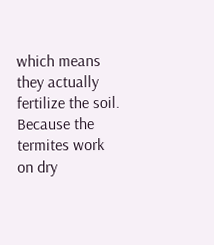which means they actually fertilize the soil. Because the termites work on dry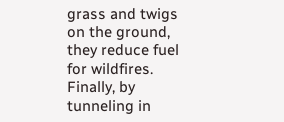grass and twigs on the ground, they reduce fuel for wildfires. Finally, by tunneling in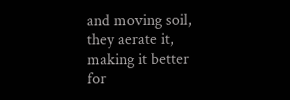and moving soil, they aerate it, making it better for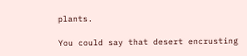plants.

You could say that desert encrusting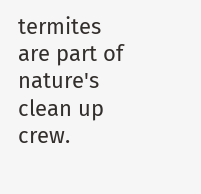termites are part of nature's clean up crew.